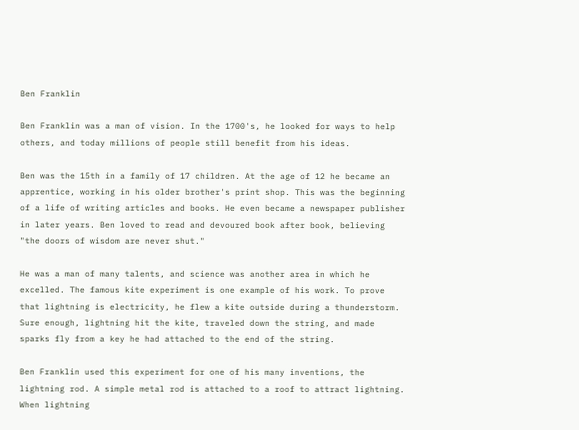Ben Franklin

Ben Franklin was a man of vision. In the 1700's, he looked for ways to help others, and today millions of people still benefit from his ideas.

Ben was the 15th in a family of 17 children. At the age of 12 he became an apprentice, working in his older brother's print shop. This was the beginning of a life of writing articles and books. He even became a newspaper publisher in later years. Ben loved to read and devoured book after book, believing "the doors of wisdom are never shut."

He was a man of many talents, and science was another area in which he excelled. The famous kite experiment is one example of his work. To prove that lightning is electricity, he flew a kite outside during a thunderstorm. Sure enough, lightning hit the kite, traveled down the string, and made sparks fly from a key he had attached to the end of the string.

Ben Franklin used this experiment for one of his many inventions, the lightning rod. A simple metal rod is attached to a roof to attract lightning. When lightning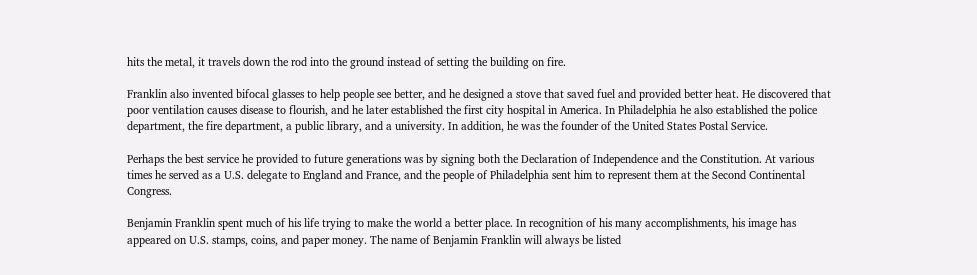hits the metal, it travels down the rod into the ground instead of setting the building on fire.

Franklin also invented bifocal glasses to help people see better, and he designed a stove that saved fuel and provided better heat. He discovered that poor ventilation causes disease to flourish, and he later established the first city hospital in America. In Philadelphia he also established the police department, the fire department, a public library, and a university. In addition, he was the founder of the United States Postal Service.

Perhaps the best service he provided to future generations was by signing both the Declaration of Independence and the Constitution. At various times he served as a U.S. delegate to England and France, and the people of Philadelphia sent him to represent them at the Second Continental Congress.

Benjamin Franklin spent much of his life trying to make the world a better place. In recognition of his many accomplishments, his image has appeared on U.S. stamps, coins, and paper money. The name of Benjamin Franklin will always be listed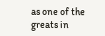as one of the greats in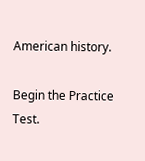American history.

Begin the Practice Test.